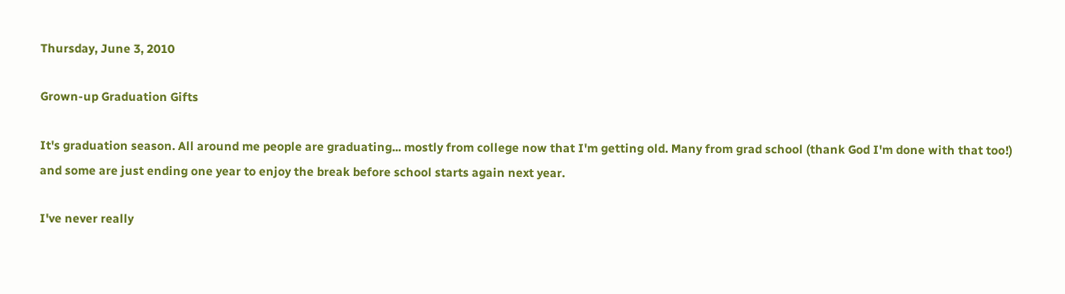Thursday, June 3, 2010

Grown-up Graduation Gifts

It's graduation season. All around me people are graduating... mostly from college now that I'm getting old. Many from grad school (thank God I'm done with that too!) and some are just ending one year to enjoy the break before school starts again next year.

I've never really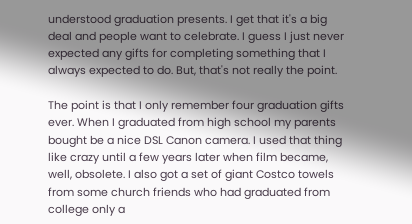understood graduation presents. I get that it's a big deal and people want to celebrate. I guess I just never expected any gifts for completing something that I always expected to do. But, that's not really the point.

The point is that I only remember four graduation gifts ever. When I graduated from high school my parents bought be a nice DSL Canon camera. I used that thing like crazy until a few years later when film became, well, obsolete. I also got a set of giant Costco towels from some church friends who had graduated from college only a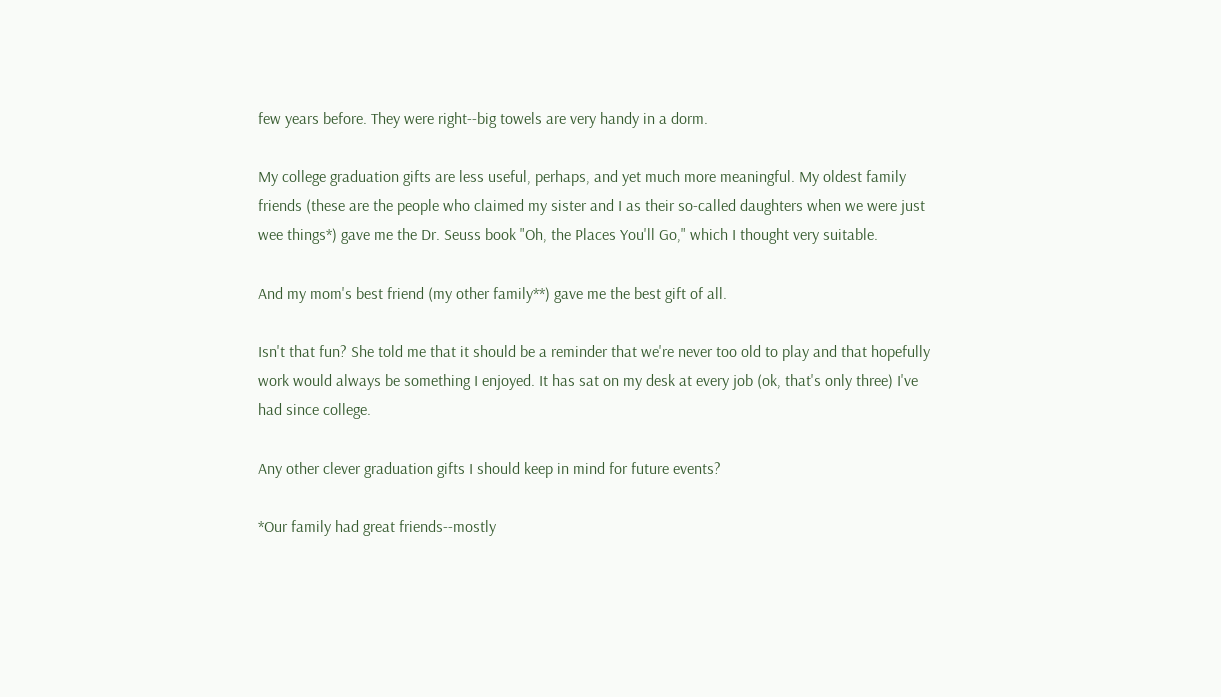few years before. They were right--big towels are very handy in a dorm.

My college graduation gifts are less useful, perhaps, and yet much more meaningful. My oldest family friends (these are the people who claimed my sister and I as their so-called daughters when we were just wee things*) gave me the Dr. Seuss book "Oh, the Places You'll Go," which I thought very suitable.

And my mom's best friend (my other family**) gave me the best gift of all.

Isn't that fun? She told me that it should be a reminder that we're never too old to play and that hopefully work would always be something I enjoyed. It has sat on my desk at every job (ok, that's only three) I've had since college.

Any other clever graduation gifts I should keep in mind for future events?

*Our family had great friends--mostly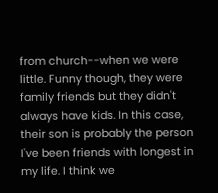from church--when we were little. Funny though, they were family friends but they didn't always have kids. In this case, their son is probably the person I've been friends with longest in my life. I think we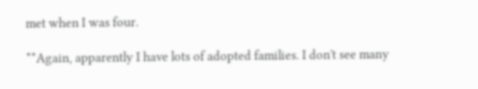met when I was four.

**Again, apparently I have lots of adopted families. I don't see many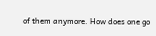of them anymore. How does one go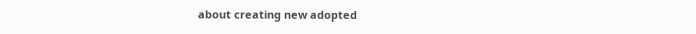about creating new adopted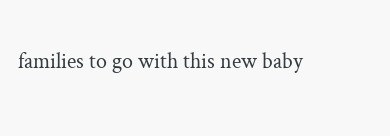families to go with this new baby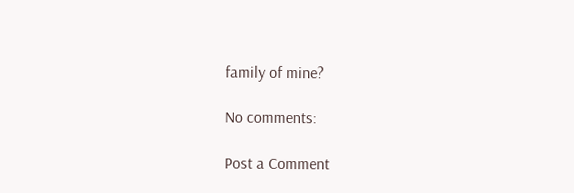family of mine?

No comments:

Post a Comment